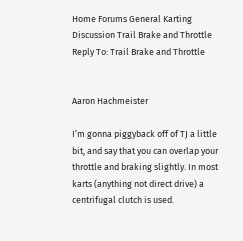Home Forums General Karting Discussion Trail Brake and Throttle Reply To: Trail Brake and Throttle


Aaron Hachmeister

I’m gonna piggyback off of TJ a little bit, and say that you can overlap your throttle and braking slightly. In most karts (anything not direct drive) a centrifugal clutch is used.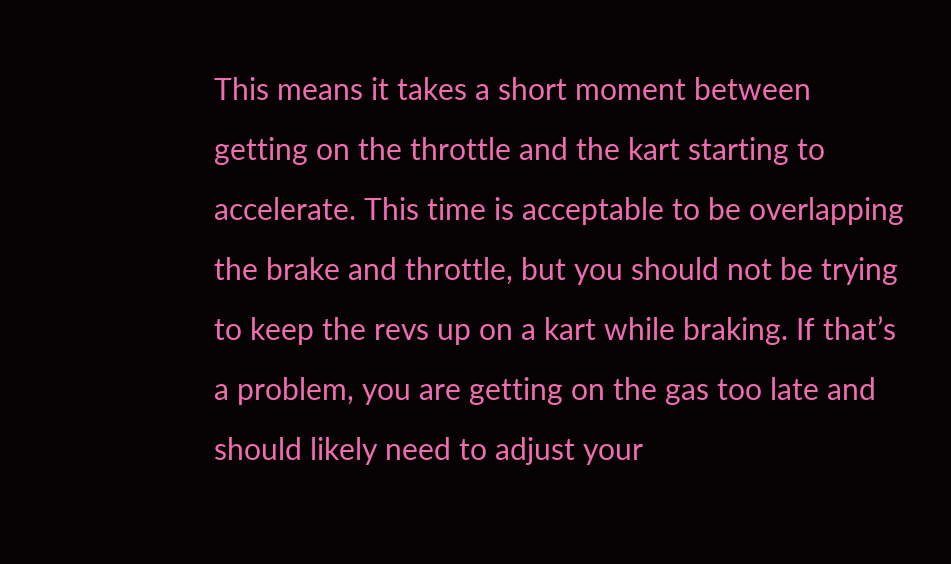This means it takes a short moment between getting on the throttle and the kart starting to accelerate. This time is acceptable to be overlapping the brake and throttle, but you should not be trying to keep the revs up on a kart while braking. If that’s a problem, you are getting on the gas too late and should likely need to adjust your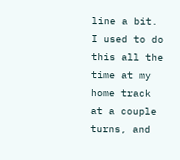line a bit. I used to do this all the time at my home track at a couple turns, and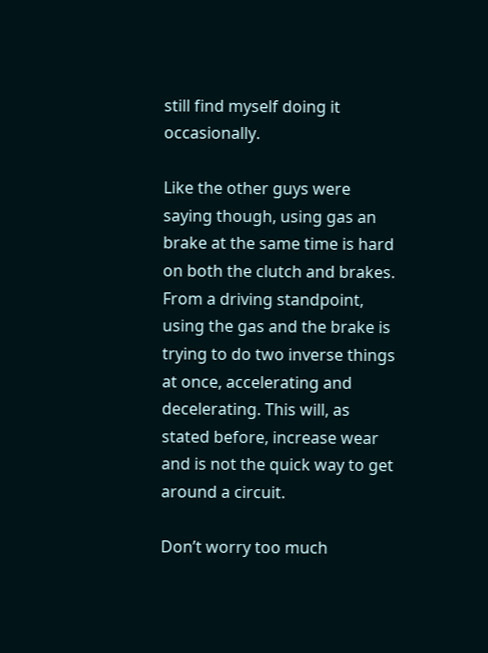still find myself doing it occasionally.

Like the other guys were saying though, using gas an brake at the same time is hard on both the clutch and brakes. From a driving standpoint, using the gas and the brake is trying to do two inverse things at once, accelerating and decelerating. This will, as stated before, increase wear and is not the quick way to get around a circuit.

Don’t worry too much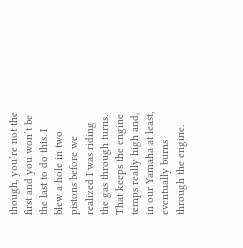though, you’re not the first and you won’t be the last to do this. I blew a hole in two pistons before we realized I was riding the gas through turns. That keeps the engine temps really high and, in our Yamaha at least, eventually burns through the engine.